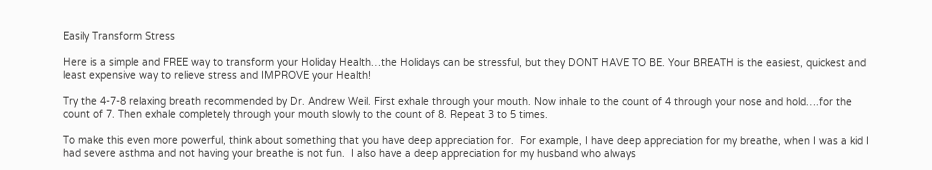Easily Transform Stress

Here is a simple and FREE way to transform your Holiday Health…the Holidays can be stressful, but they DONT HAVE TO BE. Your BREATH is the easiest, quickest and least expensive way to relieve stress and IMPROVE your Health!

Try the 4-7-8 relaxing breath recommended by Dr. Andrew Weil. First exhale through your mouth. Now inhale to the count of 4 through your nose and hold….for the count of 7. Then exhale completely through your mouth slowly to the count of 8. Repeat 3 to 5 times.

To make this even more powerful, think about something that you have deep appreciation for.  For example, I have deep appreciation for my breathe, when I was a kid I had severe asthma and not having your breathe is not fun.  I also have a deep appreciation for my husband who always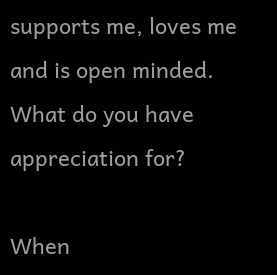supports me, loves me and is open minded.  What do you have appreciation for?

When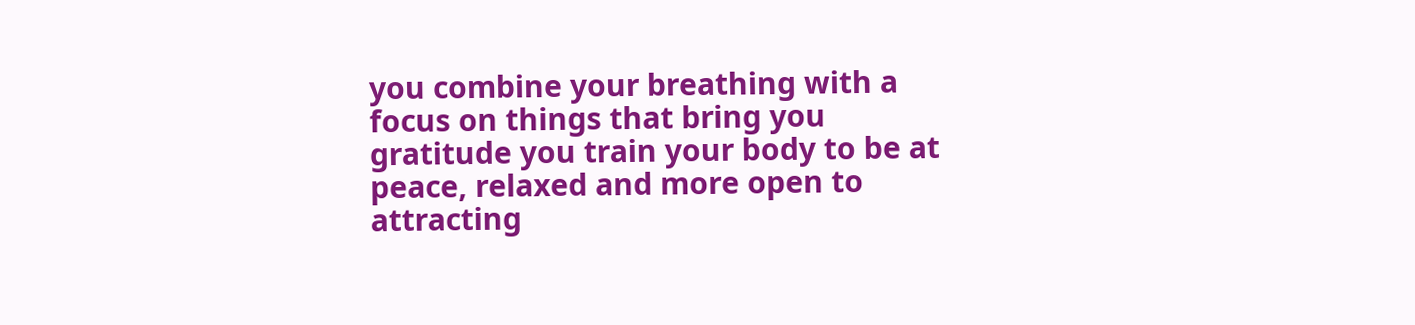you combine your breathing with a focus on things that bring you gratitude you train your body to be at peace, relaxed and more open to attracting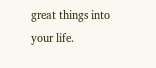great things into your life.